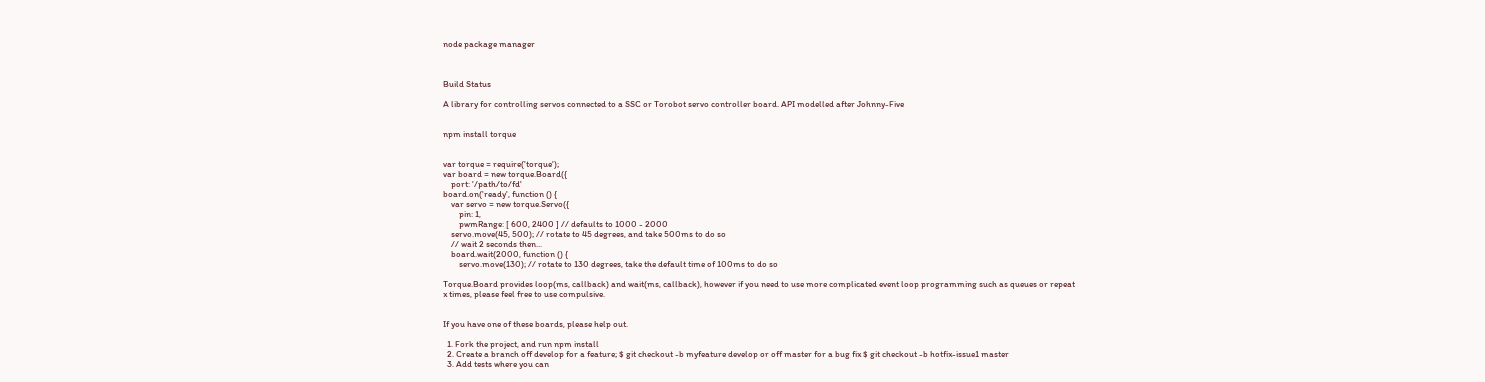node package manager



Build Status

A library for controlling servos connected to a SSC or Torobot servo controller board. API modelled after Johnny-Five


npm install torque


var torque = require('torque');
var board = new torque.Board({
    port: '/path/to/fd'
board.on('ready', function () {
    var servo = new torque.Servo({
        pin: 1,
        pwmRange: [ 600, 2400 ] // defaults to 1000 - 2000
    servo.move(45, 500); // rotate to 45 degrees, and take 500ms to do so
    // wait 2 seconds then...
    board.wait(2000, function () {
        servo.move(130); // rotate to 130 degrees, take the default time of 100ms to do so

Torque.Board provides loop(ms, callback) and wait(ms, callback), however if you need to use more complicated event loop programming such as queues or repeat x times, please feel free to use compulsive.


If you have one of these boards, please help out.

  1. Fork the project, and run npm install
  2. Create a branch off develop for a feature; $ git checkout -b myfeature develop or off master for a bug fix $ git checkout -b hotfix-issue1 master
  3. Add tests where you can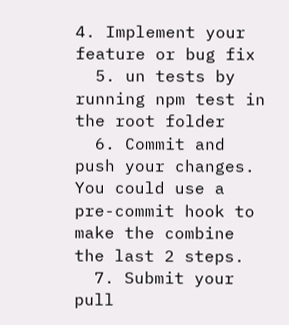4. Implement your feature or bug fix
  5. un tests by running npm test in the root folder
  6. Commit and push your changes. You could use a pre-commit hook to make the combine the last 2 steps.
  7. Submit your pull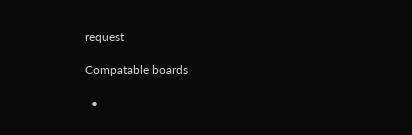request

Compatable boards

  •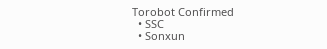Torobot Confirmed
  • SSC
  • Sonxun